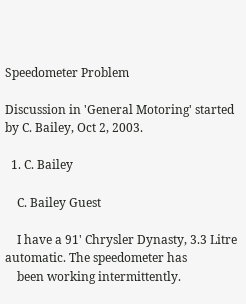Speedometer Problem

Discussion in 'General Motoring' started by C. Bailey, Oct 2, 2003.

  1. C. Bailey

    C. Bailey Guest

    I have a 91' Chrysler Dynasty, 3.3 Litre automatic. The speedometer has
    been working intermittently.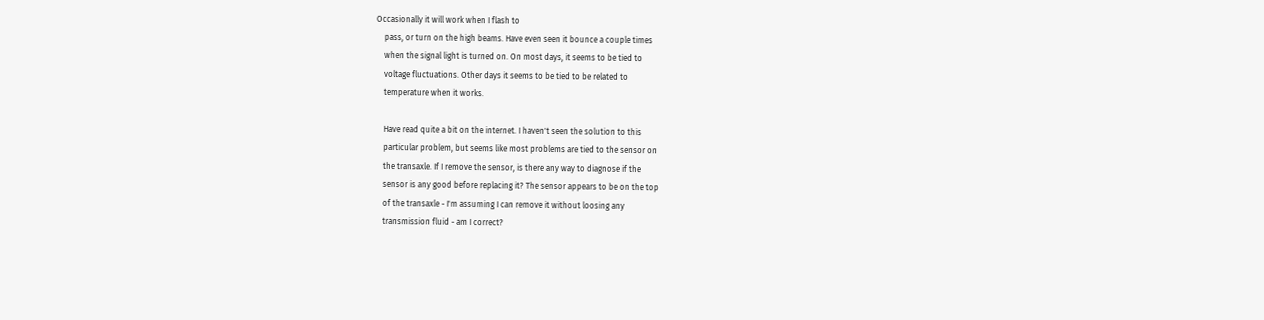Occasionally it will work when I flash to
    pass, or turn on the high beams. Have even seen it bounce a couple times
    when the signal light is turned on. On most days, it seems to be tied to
    voltage fluctuations. Other days it seems to be tied to be related to
    temperature when it works.

    Have read quite a bit on the internet. I haven't seen the solution to this
    particular problem, but seems like most problems are tied to the sensor on
    the transaxle. If I remove the sensor, is there any way to diagnose if the
    sensor is any good before replacing it? The sensor appears to be on the top
    of the transaxle - I'm assuming I can remove it without loosing any
    transmission fluid - am I correct?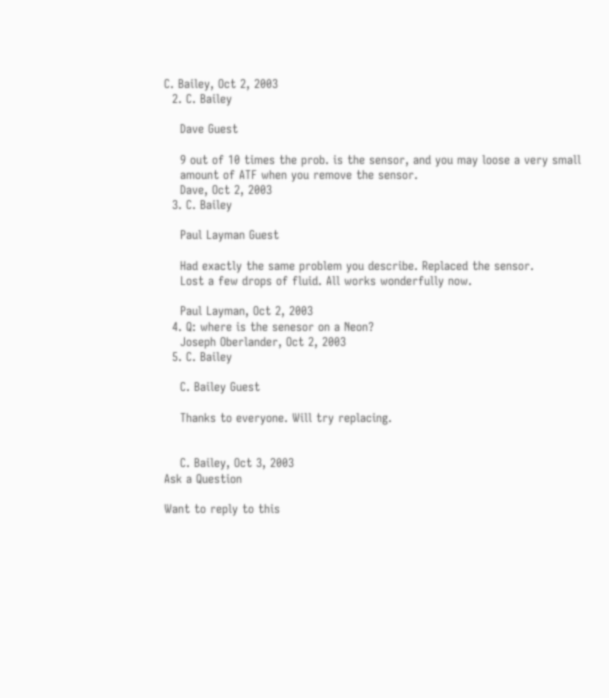C. Bailey, Oct 2, 2003
  2. C. Bailey

    Dave Guest

    9 out of 10 times the prob. is the sensor, and you may loose a very small
    amount of ATF when you remove the sensor.
    Dave, Oct 2, 2003
  3. C. Bailey

    Paul Layman Guest

    Had exactly the same problem you describe. Replaced the sensor.
    Lost a few drops of fluid. All works wonderfully now.

    Paul Layman, Oct 2, 2003
  4. Q: where is the senesor on a Neon?
    Joseph Oberlander, Oct 2, 2003
  5. C. Bailey

    C. Bailey Guest

    Thanks to everyone. Will try replacing.


    C. Bailey, Oct 3, 2003
Ask a Question

Want to reply to this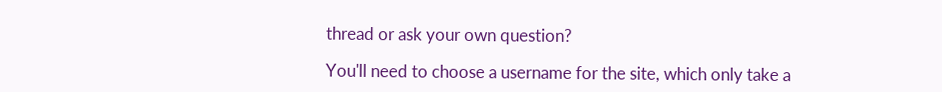thread or ask your own question?

You'll need to choose a username for the site, which only take a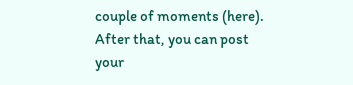couple of moments (here). After that, you can post your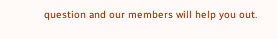question and our members will help you out.